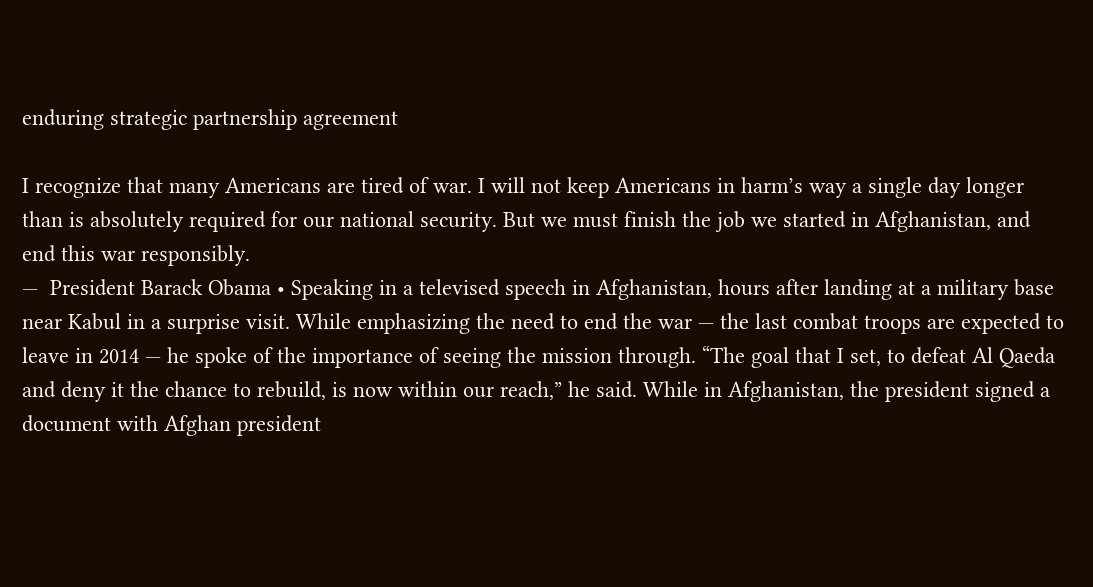enduring strategic partnership agreement

I recognize that many Americans are tired of war. I will not keep Americans in harm’s way a single day longer than is absolutely required for our national security. But we must finish the job we started in Afghanistan, and end this war responsibly.
—  President Barack Obama • Speaking in a televised speech in Afghanistan, hours after landing at a military base near Kabul in a surprise visit. While emphasizing the need to end the war — the last combat troops are expected to leave in 2014 — he spoke of the importance of seeing the mission through. “The goal that I set, to defeat Al Qaeda and deny it the chance to rebuild, is now within our reach,” he said. While in Afghanistan, the president signed a document with Afghan president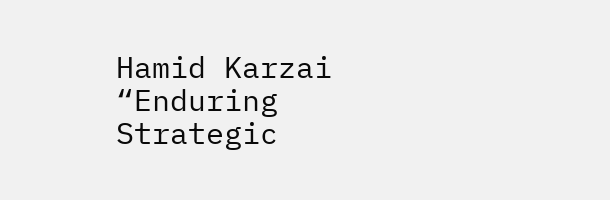Hamid Karzai “Enduring Strategic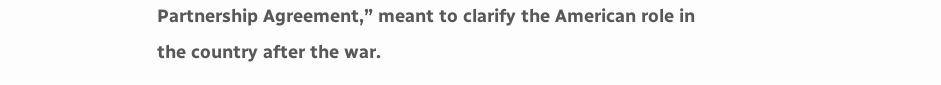Partnership Agreement,” meant to clarify the American role in the country after the war.